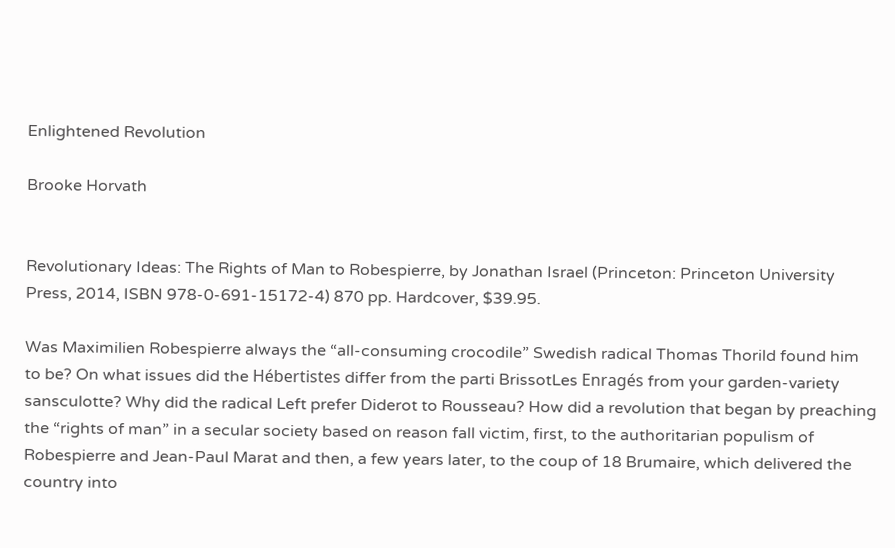Enlightened Revolution

Brooke Horvath


Revolutionary Ideas: The Rights of Man to Robespierre, by Jonathan Israel (Princeton: Princeton University Press, 2014, ISBN 978-0-691-15172-4) 870 pp. Hardcover, $39.95.

Was Maximilien Robespierre always the “all-consuming crocodile” Swedish radical Thomas Thorild found him to be? On what issues did the Hébertistes differ from the parti BrissotLes Enragés from your garden-variety sansculotte? Why did the radical Left prefer Diderot to Rousseau? How did a revolution that began by preaching the “rights of man” in a secular society based on reason fall victim, first, to the authoritarian populism of Robespierre and Jean-Paul Marat and then, a few years later, to the coup of 18 Brumaire, which delivered the country into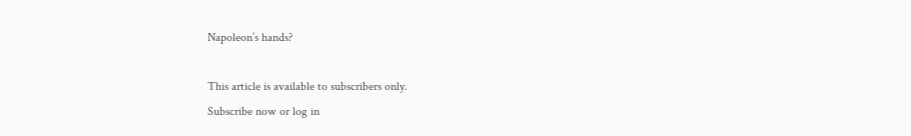Napoleon’s hands?

This article is available to subscribers only.
Subscribe now or log in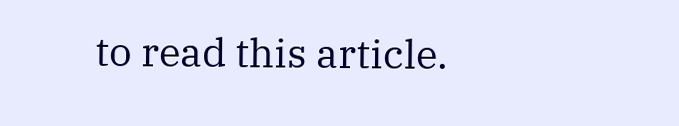to read this article.